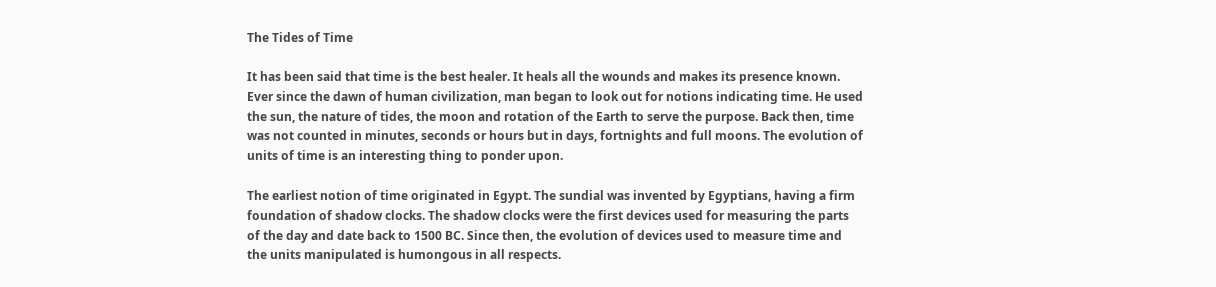The Tides of Time

It has been said that time is the best healer. It heals all the wounds and makes its presence known. Ever since the dawn of human civilization, man began to look out for notions indicating time. He used the sun, the nature of tides, the moon and rotation of the Earth to serve the purpose. Back then, time was not counted in minutes, seconds or hours but in days, fortnights and full moons. The evolution of units of time is an interesting thing to ponder upon.

The earliest notion of time originated in Egypt. The sundial was invented by Egyptians, having a firm foundation of shadow clocks. The shadow clocks were the first devices used for measuring the parts of the day and date back to 1500 BC. Since then, the evolution of devices used to measure time and the units manipulated is humongous in all respects.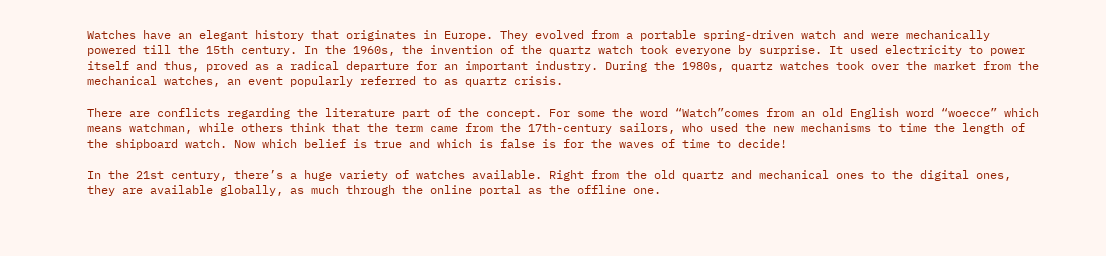Watches have an elegant history that originates in Europe. They evolved from a portable spring-driven watch and were mechanically powered till the 15th century. In the 1960s, the invention of the quartz watch took everyone by surprise. It used electricity to power itself and thus, proved as a radical departure for an important industry. During the 1980s, quartz watches took over the market from the mechanical watches, an event popularly referred to as quartz crisis.

There are conflicts regarding the literature part of the concept. For some the word “Watch”comes from an old English word “woecce” which means watchman, while others think that the term came from the 17th-century sailors, who used the new mechanisms to time the length of the shipboard watch. Now which belief is true and which is false is for the waves of time to decide!

In the 21st century, there’s a huge variety of watches available. Right from the old quartz and mechanical ones to the digital ones, they are available globally, as much through the online portal as the offline one.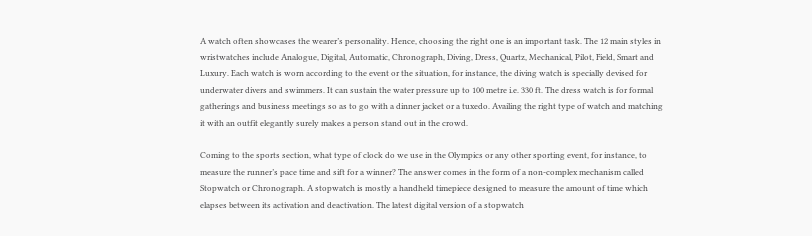A watch often showcases the wearer’s personality. Hence, choosing the right one is an important task. The 12 main styles in wristwatches include Analogue, Digital, Automatic, Chronograph, Diving, Dress, Quartz, Mechanical, Pilot, Field, Smart and Luxury. Each watch is worn according to the event or the situation, for instance, the diving watch is specially devised for underwater divers and swimmers. It can sustain the water pressure up to 100 metre i.e. 330 ft. The dress watch is for formal gatherings and business meetings so as to go with a dinner jacket or a tuxedo. Availing the right type of watch and matching it with an outfit elegantly surely makes a person stand out in the crowd.

Coming to the sports section, what type of clock do we use in the Olympics or any other sporting event, for instance, to measure the runner’s pace time and sift for a winner? The answer comes in the form of a non-complex mechanism called Stopwatch or Chronograph. A stopwatch is mostly a handheld timepiece designed to measure the amount of time which elapses between its activation and deactivation. The latest digital version of a stopwatch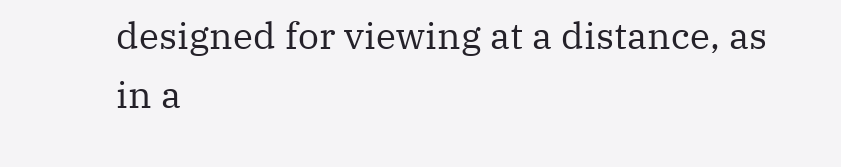designed for viewing at a distance, as in a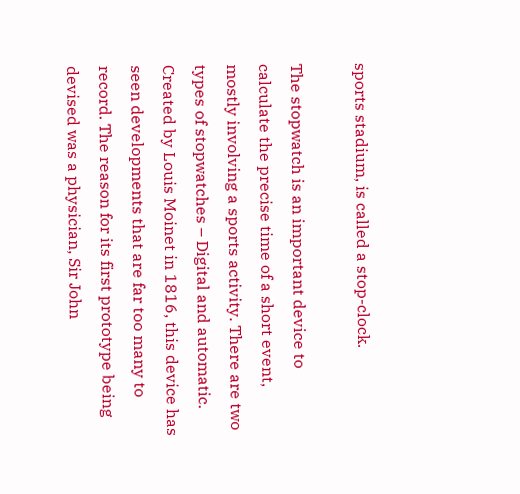sports stadium, is called a stop-clock.

The stopwatch is an important device to calculate the precise time of a short event, mostly involving a sports activity. There are two types of stopwatches – Digital and automatic. Created by Louis Moinet in 1816, this device has seen developments that are far too many to record. The reason for its first prototype being devised was a physician, Sir John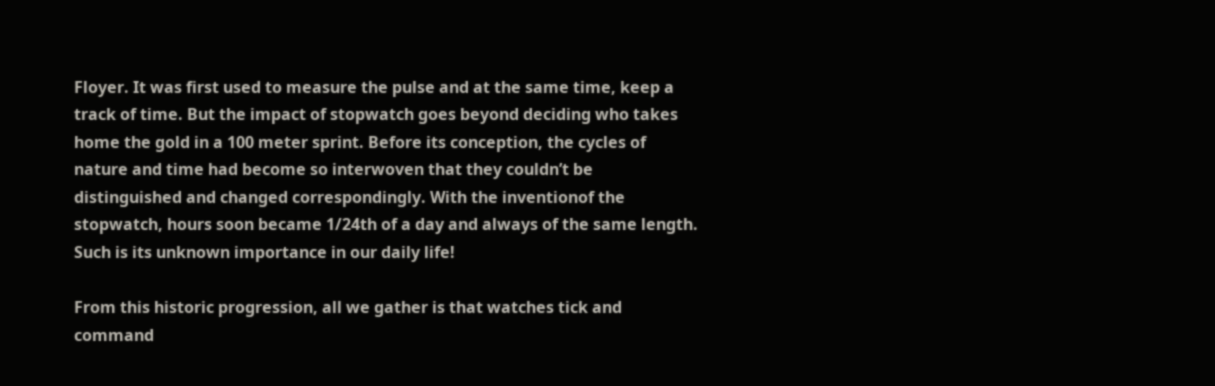Floyer. It was first used to measure the pulse and at the same time, keep a track of time. But the impact of stopwatch goes beyond deciding who takes home the gold in a 100 meter sprint. Before its conception, the cycles of nature and time had become so interwoven that they couldn’t be distinguished and changed correspondingly. With the inventionof the stopwatch, hours soon became 1/24th of a day and always of the same length. Such is its unknown importance in our daily life!

From this historic progression, all we gather is that watches tick and command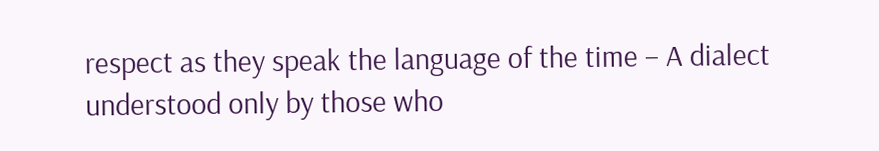respect as they speak the language of the time – A dialect understood only by those who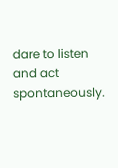dare to listen and act spontaneously.